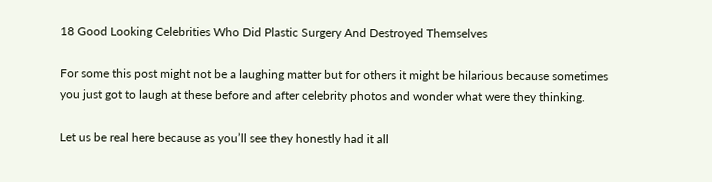18 Good Looking Celebrities Who Did Plastic Surgery And Destroyed Themselves

For some this post might not be a laughing matter but for others it might be hilarious because sometimes you just got to laugh at these before and after celebrity photos and wonder what were they thinking.

Let us be real here because as you’ll see they honestly had it all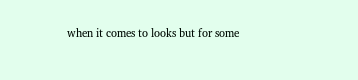when it comes to looks but for some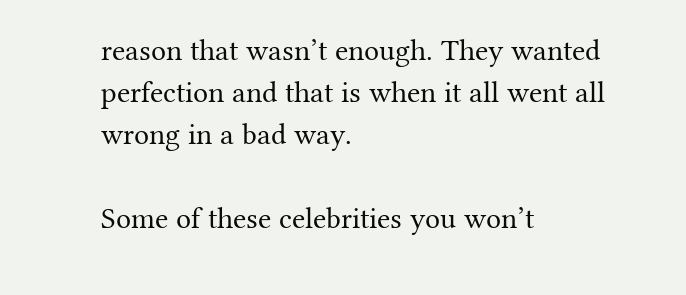reason that wasn’t enough. They wanted perfection and that is when it all went all wrong in a bad way.

Some of these celebrities you won’t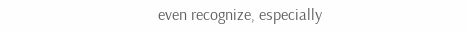even recognize, especially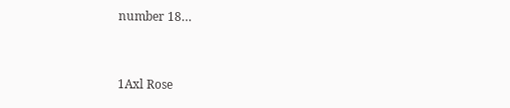number 18…


1Axl Rose